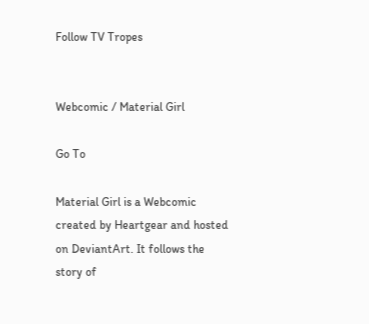Follow TV Tropes


Webcomic / Material Girl

Go To

Material Girl is a Webcomic created by Heartgear and hosted on DeviantArt. It follows the story of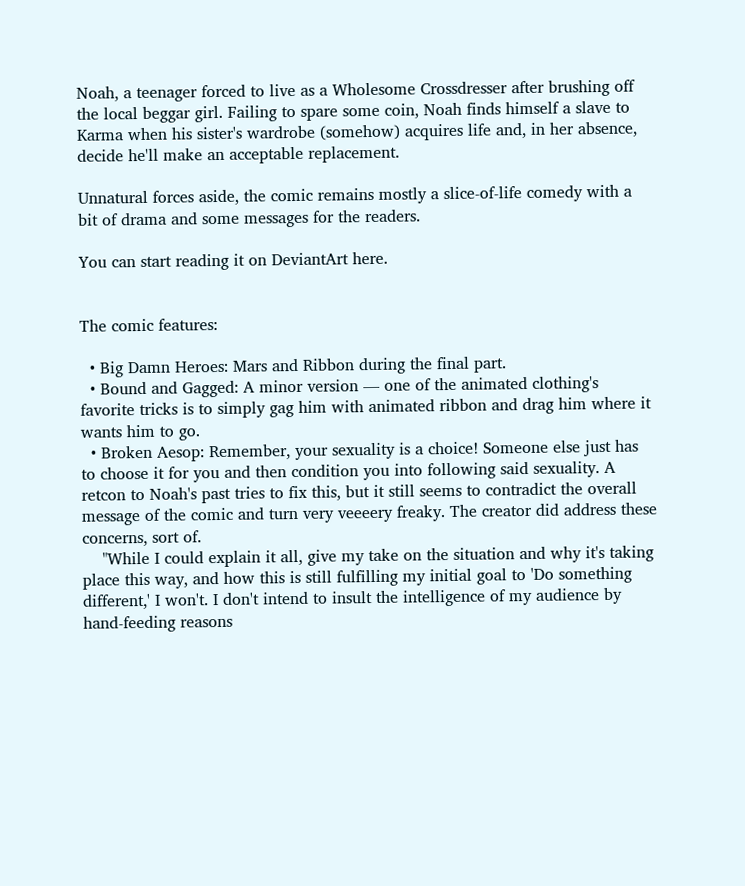Noah, a teenager forced to live as a Wholesome Crossdresser after brushing off the local beggar girl. Failing to spare some coin, Noah finds himself a slave to Karma when his sister's wardrobe (somehow) acquires life and, in her absence, decide he'll make an acceptable replacement.

Unnatural forces aside, the comic remains mostly a slice-of-life comedy with a bit of drama and some messages for the readers.

You can start reading it on DeviantArt here.


The comic features:

  • Big Damn Heroes: Mars and Ribbon during the final part.
  • Bound and Gagged: A minor version — one of the animated clothing's favorite tricks is to simply gag him with animated ribbon and drag him where it wants him to go.
  • Broken Aesop: Remember, your sexuality is a choice! Someone else just has to choose it for you and then condition you into following said sexuality. A retcon to Noah's past tries to fix this, but it still seems to contradict the overall message of the comic and turn very veeeery freaky. The creator did address these concerns, sort of.
    "While I could explain it all, give my take on the situation and why it's taking place this way, and how this is still fulfilling my initial goal to 'Do something different,' I won't. I don't intend to insult the intelligence of my audience by hand-feeding reasons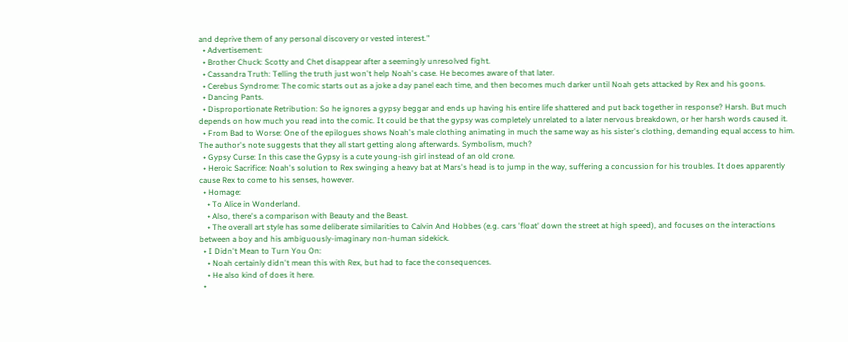and deprive them of any personal discovery or vested interest."
  • Advertisement:
  • Brother Chuck: Scotty and Chet disappear after a seemingly unresolved fight.
  • Cassandra Truth: Telling the truth just won't help Noah's case. He becomes aware of that later.
  • Cerebus Syndrome: The comic starts out as a joke a day panel each time, and then becomes much darker until Noah gets attacked by Rex and his goons.
  • Dancing Pants.
  • Disproportionate Retribution: So he ignores a gypsy beggar and ends up having his entire life shattered and put back together in response? Harsh. But much depends on how much you read into the comic. It could be that the gypsy was completely unrelated to a later nervous breakdown, or her harsh words caused it.
  • From Bad to Worse: One of the epilogues shows Noah's male clothing animating in much the same way as his sister's clothing, demanding equal access to him. The author's note suggests that they all start getting along afterwards. Symbolism, much?
  • Gypsy Curse: In this case the Gypsy is a cute young-ish girl instead of an old crone.
  • Heroic Sacrifice: Noah's solution to Rex swinging a heavy bat at Mars's head is to jump in the way, suffering a concussion for his troubles. It does apparently cause Rex to come to his senses, however.
  • Homage:
    • To Alice in Wonderland.
    • Also, there's a comparison with Beauty and the Beast.
    • The overall art style has some deliberate similarities to Calvin And Hobbes (e.g. cars 'float' down the street at high speed), and focuses on the interactions between a boy and his ambiguously-imaginary non-human sidekick.
  • I Didn't Mean to Turn You On:
    • Noah certainly didn't mean this with Rex, but had to face the consequences.
    • He also kind of does it here.
  •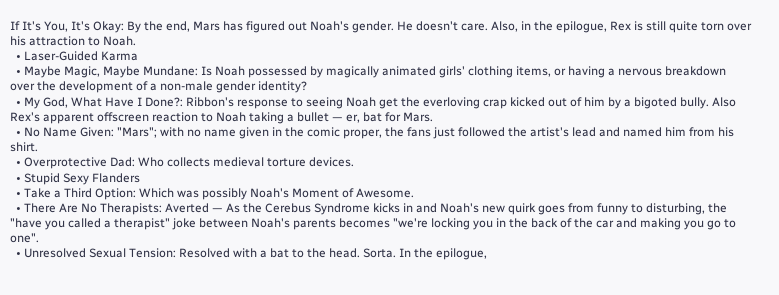If It's You, It's Okay: By the end, Mars has figured out Noah's gender. He doesn't care. Also, in the epilogue, Rex is still quite torn over his attraction to Noah.
  • Laser-Guided Karma
  • Maybe Magic, Maybe Mundane: Is Noah possessed by magically animated girls' clothing items, or having a nervous breakdown over the development of a non-male gender identity?
  • My God, What Have I Done?: Ribbon's response to seeing Noah get the everloving crap kicked out of him by a bigoted bully. Also Rex's apparent offscreen reaction to Noah taking a bullet — er, bat for Mars.
  • No Name Given: "Mars"; with no name given in the comic proper, the fans just followed the artist's lead and named him from his shirt.
  • Overprotective Dad: Who collects medieval torture devices.
  • Stupid Sexy Flanders
  • Take a Third Option: Which was possibly Noah's Moment of Awesome.
  • There Are No Therapists: Averted — As the Cerebus Syndrome kicks in and Noah's new quirk goes from funny to disturbing, the "have you called a therapist" joke between Noah's parents becomes "we're locking you in the back of the car and making you go to one".
  • Unresolved Sexual Tension: Resolved with a bat to the head. Sorta. In the epilogue,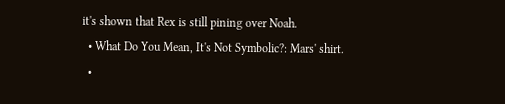it's shown that Rex is still pining over Noah.
  • What Do You Mean, It's Not Symbolic?: Mars' shirt.
  •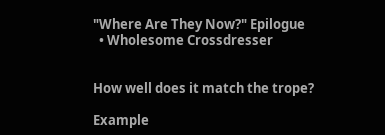"Where Are They Now?" Epilogue
  • Wholesome Crossdresser


How well does it match the trope?

Example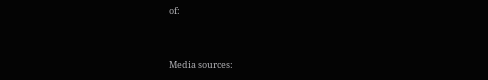of:


Media sources: